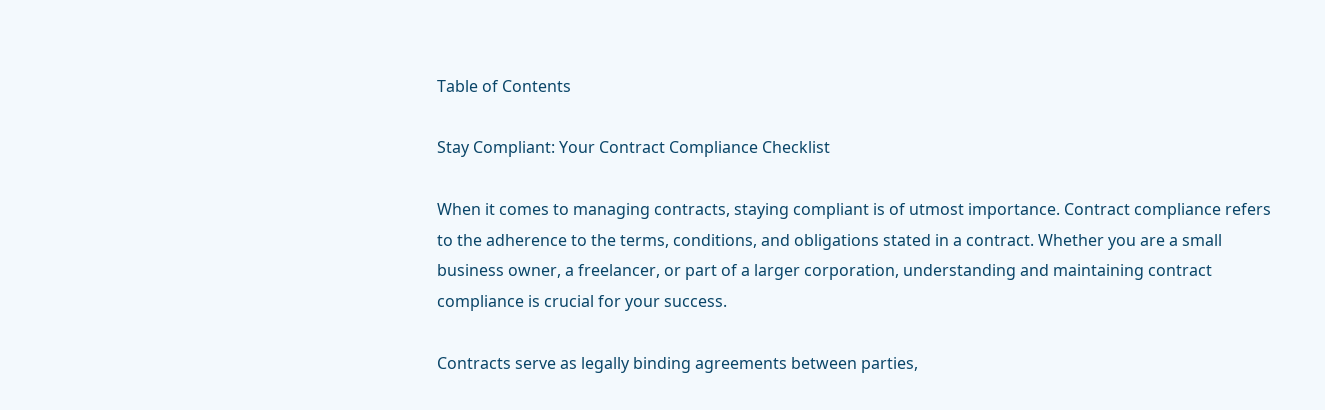Table of Contents

Stay Compliant: Your Contract Compliance Checklist

When it comes to managing contracts, staying compliant is of utmost importance. Contract compliance refers to the adherence to the terms, conditions, and obligations stated in a contract. Whether you are a small business owner, a freelancer, or part of a larger corporation, understanding and maintaining contract compliance is crucial for your success.

Contracts serve as legally binding agreements between parties,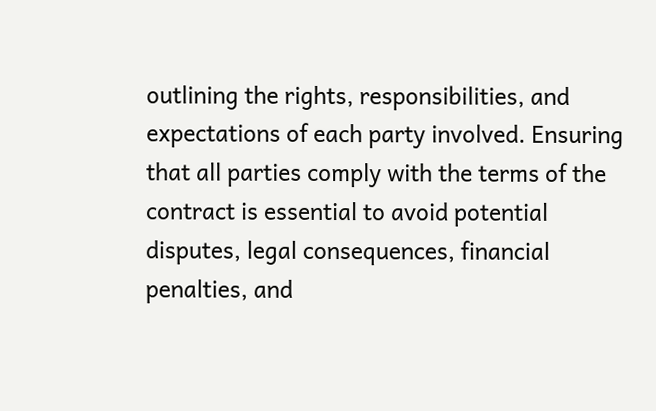outlining the rights, responsibilities, and expectations of each party involved. Ensuring that all parties comply with the terms of the contract is essential to avoid potential disputes, legal consequences, financial penalties, and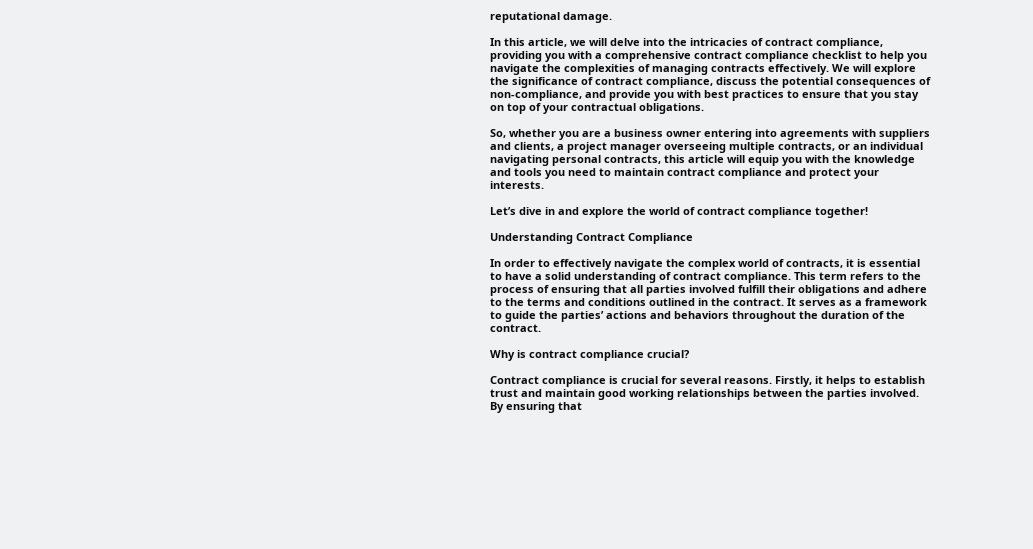reputational damage.

In this article, we will delve into the intricacies of contract compliance, providing you with a comprehensive contract compliance checklist to help you navigate the complexities of managing contracts effectively. We will explore the significance of contract compliance, discuss the potential consequences of non-compliance, and provide you with best practices to ensure that you stay on top of your contractual obligations.

So, whether you are a business owner entering into agreements with suppliers and clients, a project manager overseeing multiple contracts, or an individual navigating personal contracts, this article will equip you with the knowledge and tools you need to maintain contract compliance and protect your interests.

Let’s dive in and explore the world of contract compliance together!

Understanding Contract Compliance

In order to effectively navigate the complex world of contracts, it is essential to have a solid understanding of contract compliance. This term refers to the process of ensuring that all parties involved fulfill their obligations and adhere to the terms and conditions outlined in the contract. It serves as a framework to guide the parties’ actions and behaviors throughout the duration of the contract.

Why is contract compliance crucial?

Contract compliance is crucial for several reasons. Firstly, it helps to establish trust and maintain good working relationships between the parties involved. By ensuring that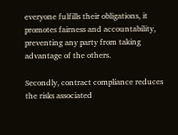everyone fulfills their obligations, it promotes fairness and accountability, preventing any party from taking advantage of the others.

Secondly, contract compliance reduces the risks associated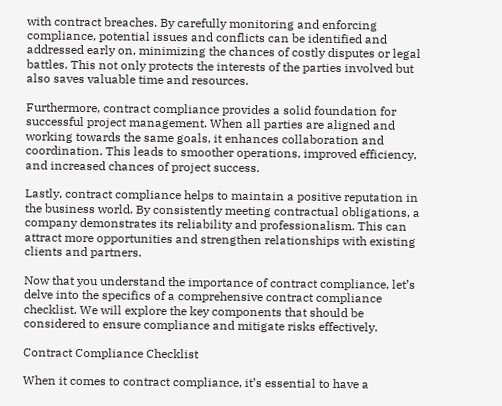with contract breaches. By carefully monitoring and enforcing compliance, potential issues and conflicts can be identified and addressed early on, minimizing the chances of costly disputes or legal battles. This not only protects the interests of the parties involved but also saves valuable time and resources.

Furthermore, contract compliance provides a solid foundation for successful project management. When all parties are aligned and working towards the same goals, it enhances collaboration and coordination. This leads to smoother operations, improved efficiency, and increased chances of project success.

Lastly, contract compliance helps to maintain a positive reputation in the business world. By consistently meeting contractual obligations, a company demonstrates its reliability and professionalism. This can attract more opportunities and strengthen relationships with existing clients and partners.

Now that you understand the importance of contract compliance, let’s delve into the specifics of a comprehensive contract compliance checklist. We will explore the key components that should be considered to ensure compliance and mitigate risks effectively.

Contract Compliance Checklist

When it comes to contract compliance, it’s essential to have a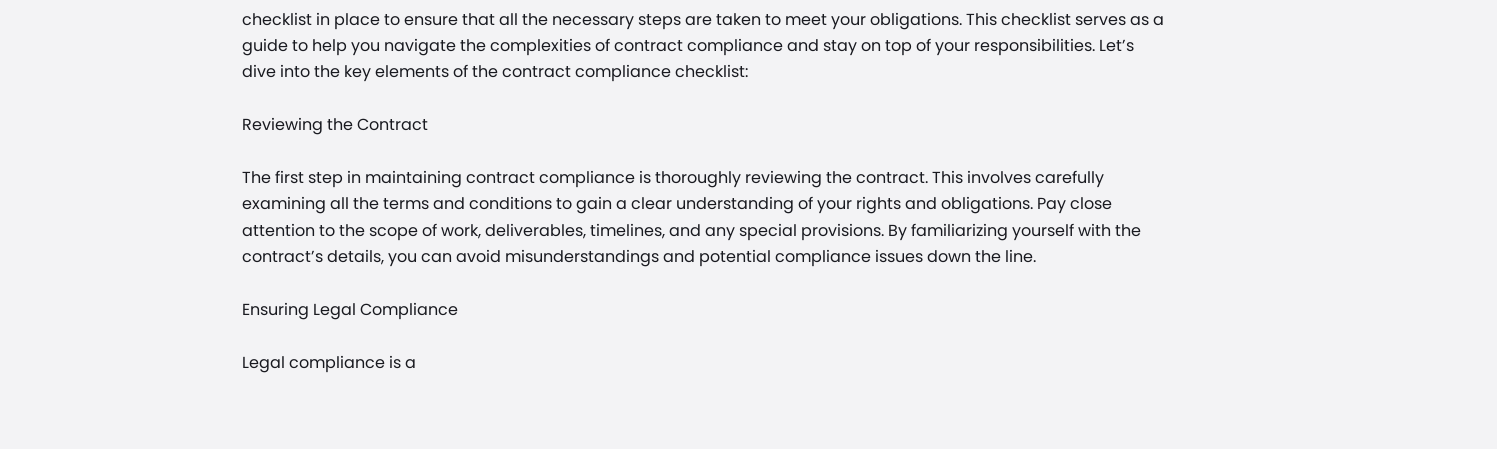checklist in place to ensure that all the necessary steps are taken to meet your obligations. This checklist serves as a guide to help you navigate the complexities of contract compliance and stay on top of your responsibilities. Let’s dive into the key elements of the contract compliance checklist:

Reviewing the Contract

The first step in maintaining contract compliance is thoroughly reviewing the contract. This involves carefully examining all the terms and conditions to gain a clear understanding of your rights and obligations. Pay close attention to the scope of work, deliverables, timelines, and any special provisions. By familiarizing yourself with the contract’s details, you can avoid misunderstandings and potential compliance issues down the line.

Ensuring Legal Compliance

Legal compliance is a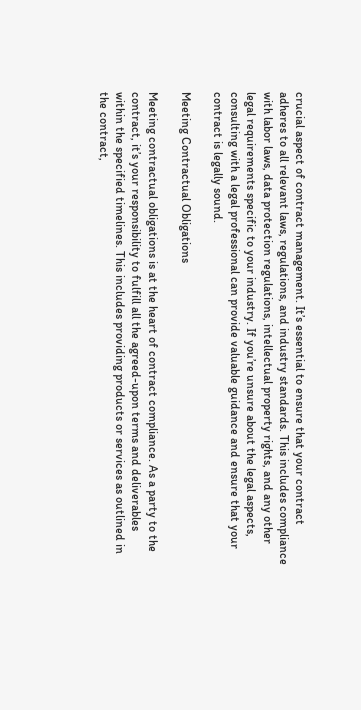crucial aspect of contract management. It’s essential to ensure that your contract adheres to all relevant laws, regulations, and industry standards. This includes compliance with labor laws, data protection regulations, intellectual property rights, and any other legal requirements specific to your industry. If you’re unsure about the legal aspects, consulting with a legal professional can provide valuable guidance and ensure that your contract is legally sound.

Meeting Contractual Obligations

Meeting contractual obligations is at the heart of contract compliance. As a party to the contract, it’s your responsibility to fulfill all the agreed-upon terms and deliverables within the specified timelines. This includes providing products or services as outlined in the contract,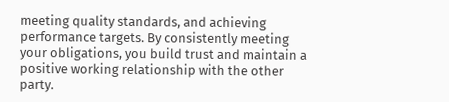meeting quality standards, and achieving performance targets. By consistently meeting your obligations, you build trust and maintain a positive working relationship with the other party.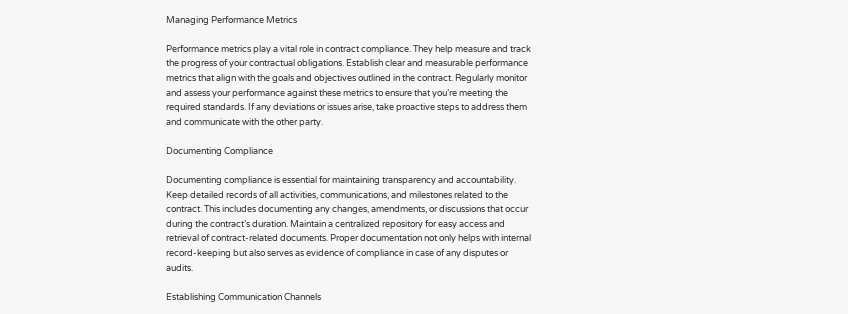Managing Performance Metrics

Performance metrics play a vital role in contract compliance. They help measure and track the progress of your contractual obligations. Establish clear and measurable performance metrics that align with the goals and objectives outlined in the contract. Regularly monitor and assess your performance against these metrics to ensure that you’re meeting the required standards. If any deviations or issues arise, take proactive steps to address them and communicate with the other party.

Documenting Compliance

Documenting compliance is essential for maintaining transparency and accountability. Keep detailed records of all activities, communications, and milestones related to the contract. This includes documenting any changes, amendments, or discussions that occur during the contract’s duration. Maintain a centralized repository for easy access and retrieval of contract-related documents. Proper documentation not only helps with internal record-keeping but also serves as evidence of compliance in case of any disputes or audits.

Establishing Communication Channels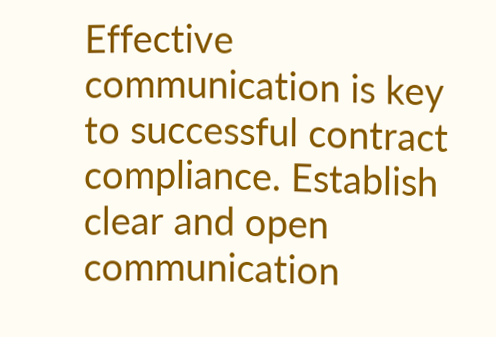Effective communication is key to successful contract compliance. Establish clear and open communication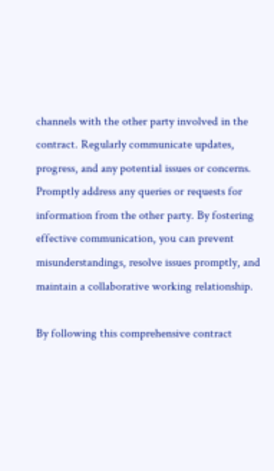channels with the other party involved in the contract. Regularly communicate updates, progress, and any potential issues or concerns. Promptly address any queries or requests for information from the other party. By fostering effective communication, you can prevent misunderstandings, resolve issues promptly, and maintain a collaborative working relationship.

By following this comprehensive contract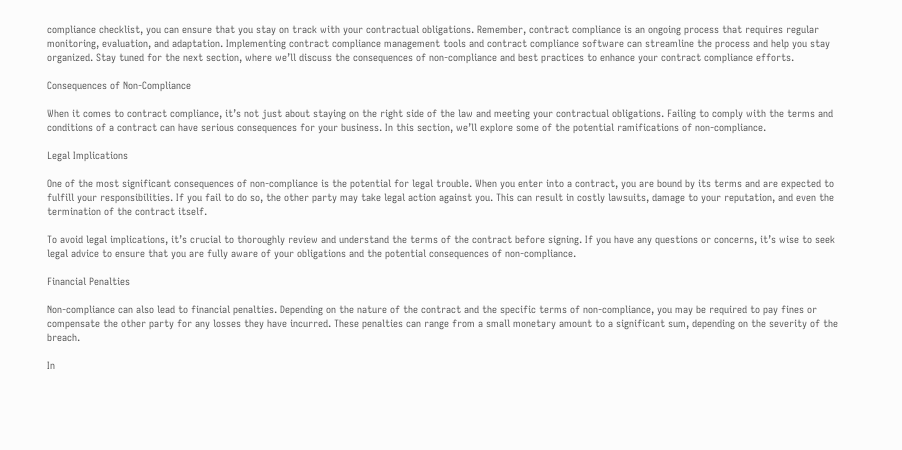compliance checklist, you can ensure that you stay on track with your contractual obligations. Remember, contract compliance is an ongoing process that requires regular monitoring, evaluation, and adaptation. Implementing contract compliance management tools and contract compliance software can streamline the process and help you stay organized. Stay tuned for the next section, where we’ll discuss the consequences of non-compliance and best practices to enhance your contract compliance efforts.

Consequences of Non-Compliance

When it comes to contract compliance, it’s not just about staying on the right side of the law and meeting your contractual obligations. Failing to comply with the terms and conditions of a contract can have serious consequences for your business. In this section, we’ll explore some of the potential ramifications of non-compliance.

Legal Implications

One of the most significant consequences of non-compliance is the potential for legal trouble. When you enter into a contract, you are bound by its terms and are expected to fulfill your responsibilities. If you fail to do so, the other party may take legal action against you. This can result in costly lawsuits, damage to your reputation, and even the termination of the contract itself.

To avoid legal implications, it’s crucial to thoroughly review and understand the terms of the contract before signing. If you have any questions or concerns, it’s wise to seek legal advice to ensure that you are fully aware of your obligations and the potential consequences of non-compliance.

Financial Penalties

Non-compliance can also lead to financial penalties. Depending on the nature of the contract and the specific terms of non-compliance, you may be required to pay fines or compensate the other party for any losses they have incurred. These penalties can range from a small monetary amount to a significant sum, depending on the severity of the breach.

In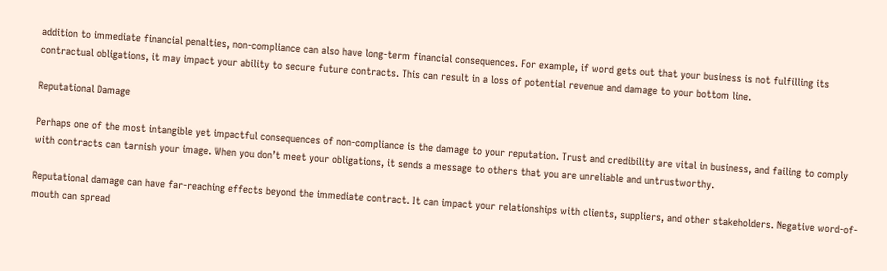addition to immediate financial penalties, non-compliance can also have long-term financial consequences. For example, if word gets out that your business is not fulfilling its contractual obligations, it may impact your ability to secure future contracts. This can result in a loss of potential revenue and damage to your bottom line.

Reputational Damage

Perhaps one of the most intangible yet impactful consequences of non-compliance is the damage to your reputation. Trust and credibility are vital in business, and failing to comply with contracts can tarnish your image. When you don’t meet your obligations, it sends a message to others that you are unreliable and untrustworthy.

Reputational damage can have far-reaching effects beyond the immediate contract. It can impact your relationships with clients, suppliers, and other stakeholders. Negative word-of-mouth can spread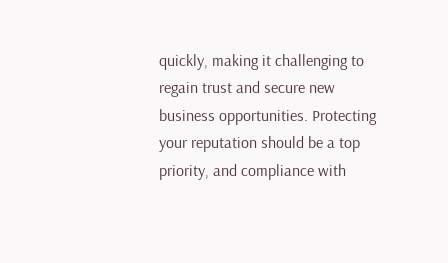quickly, making it challenging to regain trust and secure new business opportunities. Protecting your reputation should be a top priority, and compliance with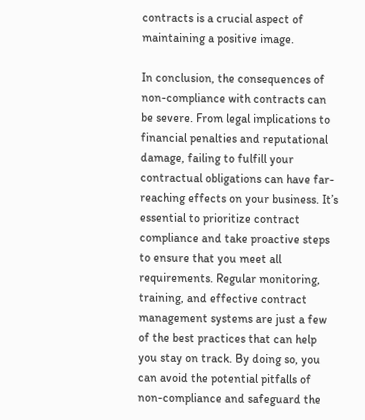contracts is a crucial aspect of maintaining a positive image.

In conclusion, the consequences of non-compliance with contracts can be severe. From legal implications to financial penalties and reputational damage, failing to fulfill your contractual obligations can have far-reaching effects on your business. It’s essential to prioritize contract compliance and take proactive steps to ensure that you meet all requirements. Regular monitoring, training, and effective contract management systems are just a few of the best practices that can help you stay on track. By doing so, you can avoid the potential pitfalls of non-compliance and safeguard the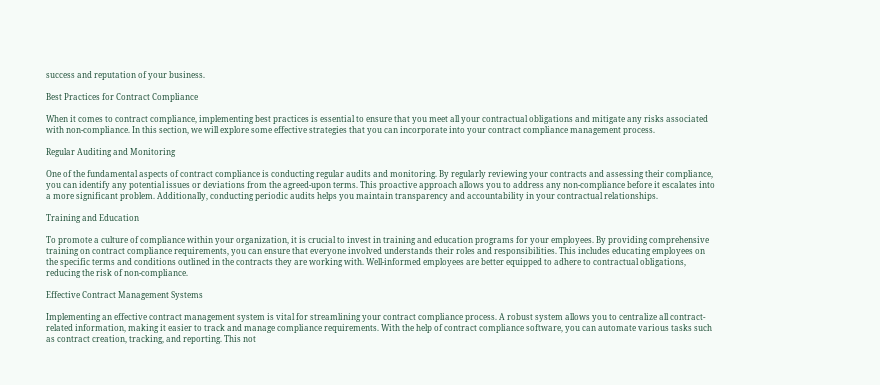success and reputation of your business.

Best Practices for Contract Compliance

When it comes to contract compliance, implementing best practices is essential to ensure that you meet all your contractual obligations and mitigate any risks associated with non-compliance. In this section, we will explore some effective strategies that you can incorporate into your contract compliance management process.

Regular Auditing and Monitoring

One of the fundamental aspects of contract compliance is conducting regular audits and monitoring. By regularly reviewing your contracts and assessing their compliance, you can identify any potential issues or deviations from the agreed-upon terms. This proactive approach allows you to address any non-compliance before it escalates into a more significant problem. Additionally, conducting periodic audits helps you maintain transparency and accountability in your contractual relationships.

Training and Education

To promote a culture of compliance within your organization, it is crucial to invest in training and education programs for your employees. By providing comprehensive training on contract compliance requirements, you can ensure that everyone involved understands their roles and responsibilities. This includes educating employees on the specific terms and conditions outlined in the contracts they are working with. Well-informed employees are better equipped to adhere to contractual obligations, reducing the risk of non-compliance.

Effective Contract Management Systems

Implementing an effective contract management system is vital for streamlining your contract compliance process. A robust system allows you to centralize all contract-related information, making it easier to track and manage compliance requirements. With the help of contract compliance software, you can automate various tasks such as contract creation, tracking, and reporting. This not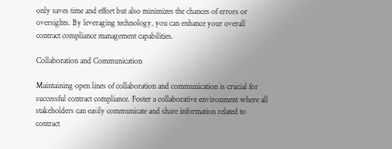only saves time and effort but also minimizes the chances of errors or oversights. By leveraging technology, you can enhance your overall contract compliance management capabilities.

Collaboration and Communication

Maintaining open lines of collaboration and communication is crucial for successful contract compliance. Foster a collaborative environment where all stakeholders can easily communicate and share information related to contract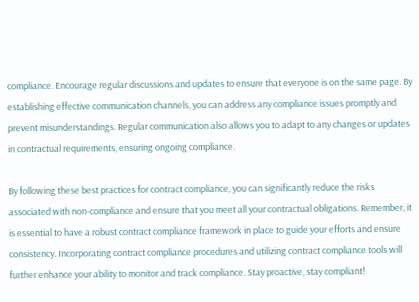compliance. Encourage regular discussions and updates to ensure that everyone is on the same page. By establishing effective communication channels, you can address any compliance issues promptly and prevent misunderstandings. Regular communication also allows you to adapt to any changes or updates in contractual requirements, ensuring ongoing compliance.

By following these best practices for contract compliance, you can significantly reduce the risks associated with non-compliance and ensure that you meet all your contractual obligations. Remember, it is essential to have a robust contract compliance framework in place to guide your efforts and ensure consistency. Incorporating contract compliance procedures and utilizing contract compliance tools will further enhance your ability to monitor and track compliance. Stay proactive, stay compliant!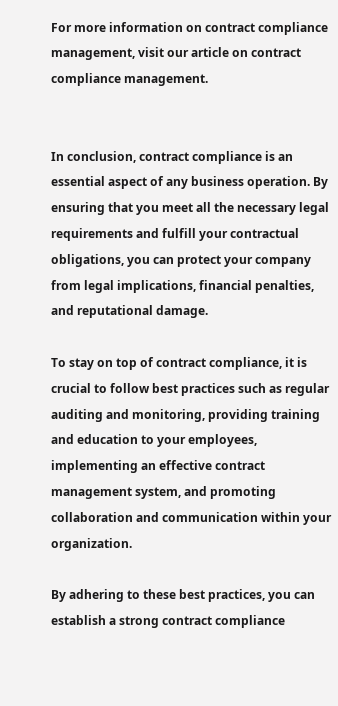For more information on contract compliance management, visit our article on contract compliance management.


In conclusion, contract compliance is an essential aspect of any business operation. By ensuring that you meet all the necessary legal requirements and fulfill your contractual obligations, you can protect your company from legal implications, financial penalties, and reputational damage.

To stay on top of contract compliance, it is crucial to follow best practices such as regular auditing and monitoring, providing training and education to your employees, implementing an effective contract management system, and promoting collaboration and communication within your organization.

By adhering to these best practices, you can establish a strong contract compliance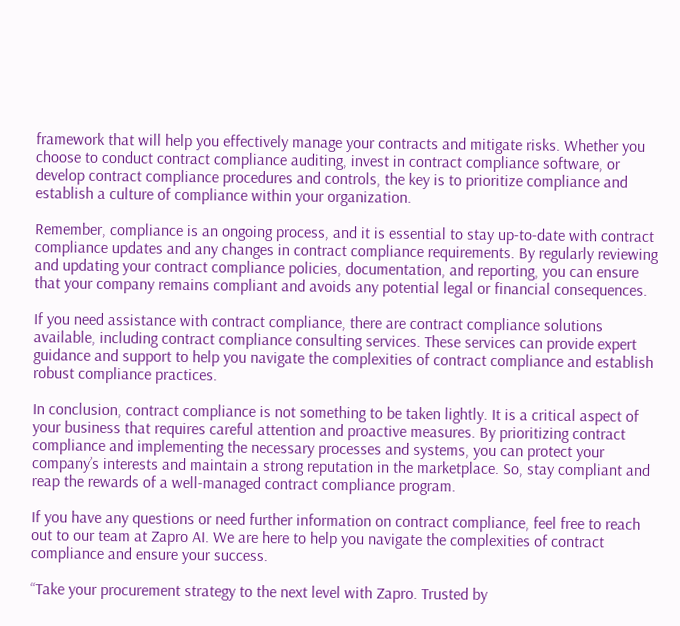framework that will help you effectively manage your contracts and mitigate risks. Whether you choose to conduct contract compliance auditing, invest in contract compliance software, or develop contract compliance procedures and controls, the key is to prioritize compliance and establish a culture of compliance within your organization.

Remember, compliance is an ongoing process, and it is essential to stay up-to-date with contract compliance updates and any changes in contract compliance requirements. By regularly reviewing and updating your contract compliance policies, documentation, and reporting, you can ensure that your company remains compliant and avoids any potential legal or financial consequences.

If you need assistance with contract compliance, there are contract compliance solutions available, including contract compliance consulting services. These services can provide expert guidance and support to help you navigate the complexities of contract compliance and establish robust compliance practices.

In conclusion, contract compliance is not something to be taken lightly. It is a critical aspect of your business that requires careful attention and proactive measures. By prioritizing contract compliance and implementing the necessary processes and systems, you can protect your company’s interests and maintain a strong reputation in the marketplace. So, stay compliant and reap the rewards of a well-managed contract compliance program.

If you have any questions or need further information on contract compliance, feel free to reach out to our team at Zapro AI. We are here to help you navigate the complexities of contract compliance and ensure your success.

“Take your procurement strategy to the next level with Zapro. Trusted by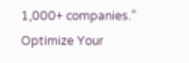1,000+ companies.”
Optimize Your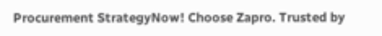Procurement StrategyNow! Choose Zapro. Trusted by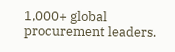1,000+ global procurement leaders.